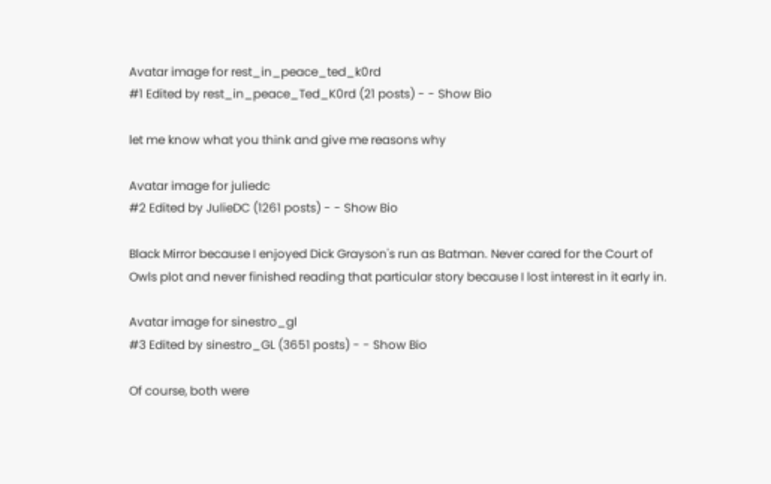Avatar image for rest_in_peace_ted_k0rd
#1 Edited by rest_in_peace_Ted_K0rd (21 posts) - - Show Bio

let me know what you think and give me reasons why

Avatar image for juliedc
#2 Edited by JulieDC (1261 posts) - - Show Bio

Black Mirror because I enjoyed Dick Grayson's run as Batman. Never cared for the Court of Owls plot and never finished reading that particular story because I lost interest in it early in.

Avatar image for sinestro_gl
#3 Edited by sinestro_GL (3651 posts) - - Show Bio

Of course, both were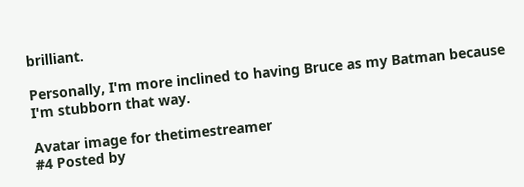brilliant.

Personally, I'm more inclined to having Bruce as my Batman because I'm stubborn that way.

Avatar image for thetimestreamer
#4 Posted by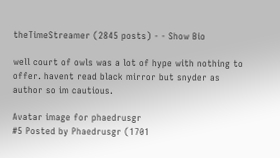theTimeStreamer (2845 posts) - - Show Bio

well court of owls was a lot of hype with nothing to offer. havent read black mirror but snyder as author so im cautious.

Avatar image for phaedrusgr
#5 Posted by Phaedrusgr (1701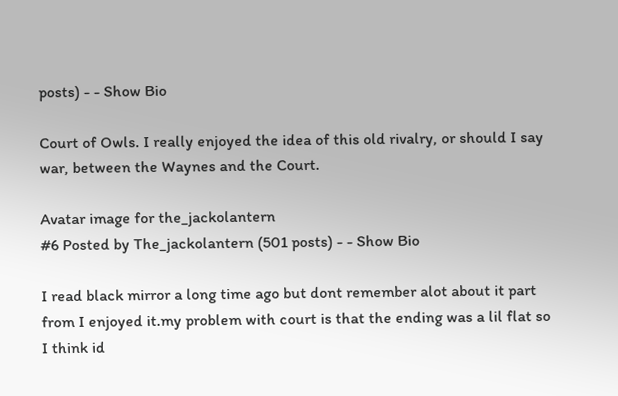posts) - - Show Bio

Court of Owls. I really enjoyed the idea of this old rivalry, or should I say war, between the Waynes and the Court.

Avatar image for the_jackolantern
#6 Posted by The_jackolantern (501 posts) - - Show Bio

I read black mirror a long time ago but dont remember alot about it part from I enjoyed it.my problem with court is that the ending was a lil flat so I think id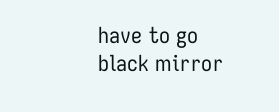have to go black mirror